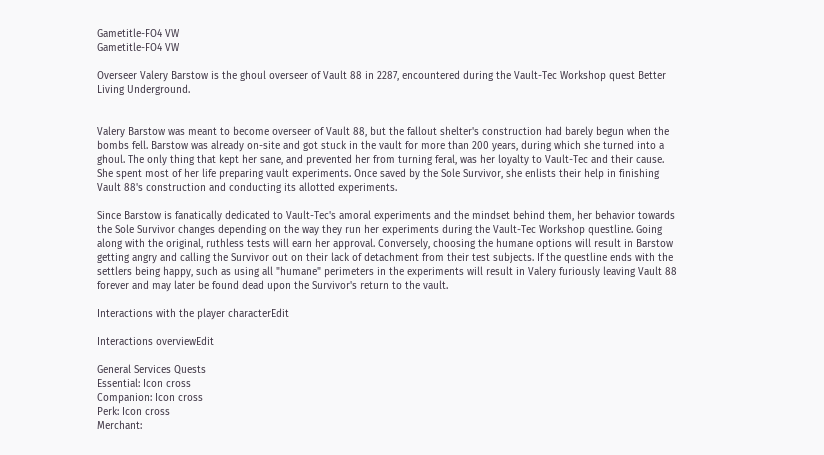Gametitle-FO4 VW
Gametitle-FO4 VW

Overseer Valery Barstow is the ghoul overseer of Vault 88 in 2287, encountered during the Vault-Tec Workshop quest Better Living Underground.


Valery Barstow was meant to become overseer of Vault 88, but the fallout shelter's construction had barely begun when the bombs fell. Barstow was already on-site and got stuck in the vault for more than 200 years, during which she turned into a ghoul. The only thing that kept her sane, and prevented her from turning feral, was her loyalty to Vault-Tec and their cause. She spent most of her life preparing vault experiments. Once saved by the Sole Survivor, she enlists their help in finishing Vault 88's construction and conducting its allotted experiments.

Since Barstow is fanatically dedicated to Vault-Tec's amoral experiments and the mindset behind them, her behavior towards the Sole Survivor changes depending on the way they run her experiments during the Vault-Tec Workshop questline. Going along with the original, ruthless tests will earn her approval. Conversely, choosing the humane options will result in Barstow getting angry and calling the Survivor out on their lack of detachment from their test subjects. If the questline ends with the settlers being happy, such as using all "humane" perimeters in the experiments will result in Valery furiously leaving Vault 88 forever and may later be found dead upon the Survivor's return to the vault.

Interactions with the player characterEdit

Interactions overviewEdit

General Services Quests
Essential: Icon cross
Companion: Icon cross
Perk: Icon cross
Merchant: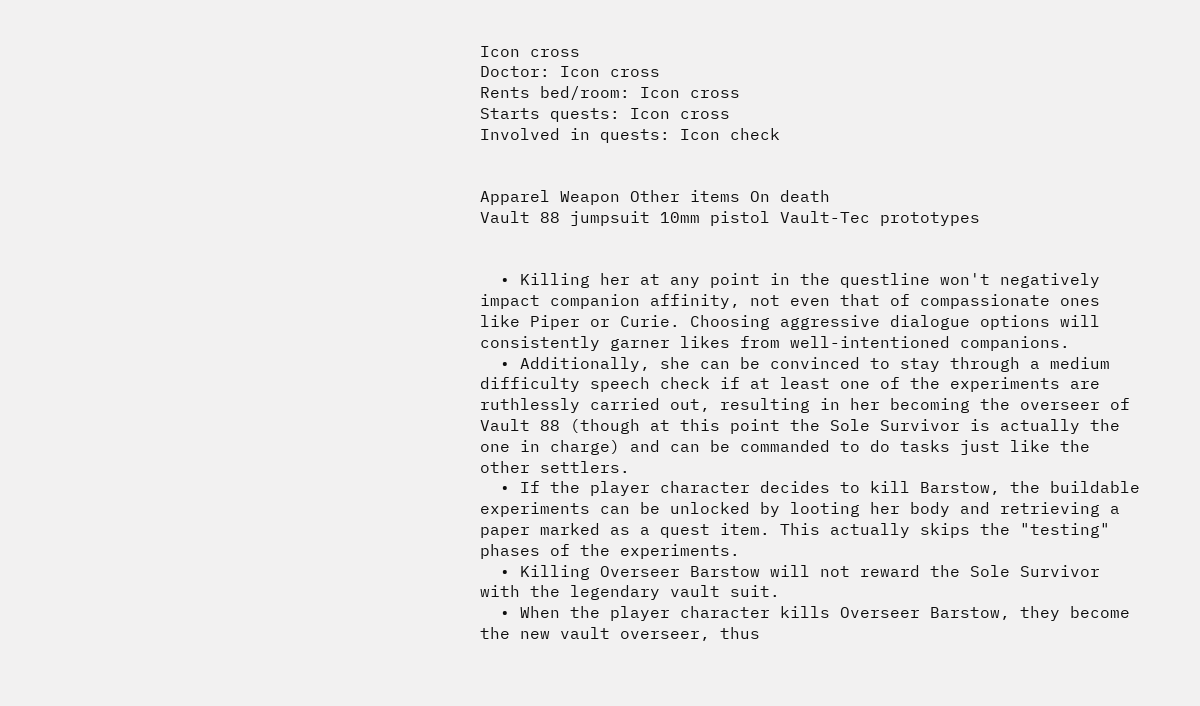Icon cross
Doctor: Icon cross
Rents bed/room: Icon cross
Starts quests: Icon cross
Involved in quests: Icon check


Apparel Weapon Other items On death
Vault 88 jumpsuit 10mm pistol Vault-Tec prototypes


  • Killing her at any point in the questline won't negatively impact companion affinity, not even that of compassionate ones like Piper or Curie. Choosing aggressive dialogue options will consistently garner likes from well-intentioned companions.
  • Additionally, she can be convinced to stay through a medium difficulty speech check if at least one of the experiments are ruthlessly carried out, resulting in her becoming the overseer of Vault 88 (though at this point the Sole Survivor is actually the one in charge) and can be commanded to do tasks just like the other settlers.
  • If the player character decides to kill Barstow, the buildable experiments can be unlocked by looting her body and retrieving a paper marked as a quest item. This actually skips the "testing" phases of the experiments.
  • Killing Overseer Barstow will not reward the Sole Survivor with the legendary vault suit.
  • When the player character kills Overseer Barstow, they become the new vault overseer, thus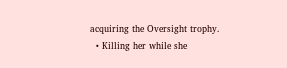acquiring the Oversight trophy.
  • Killing her while she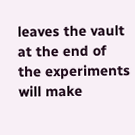leaves the vault at the end of the experiments will make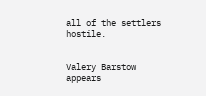all of the settlers hostile.


Valery Barstow appears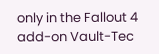only in the Fallout 4 add-on Vault-Tec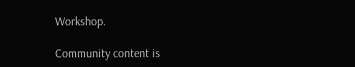Workshop.

Community content is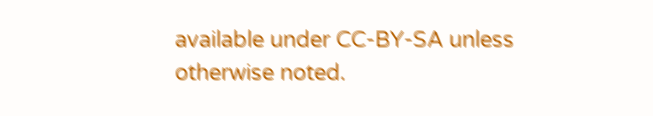available under CC-BY-SA unless otherwise noted.